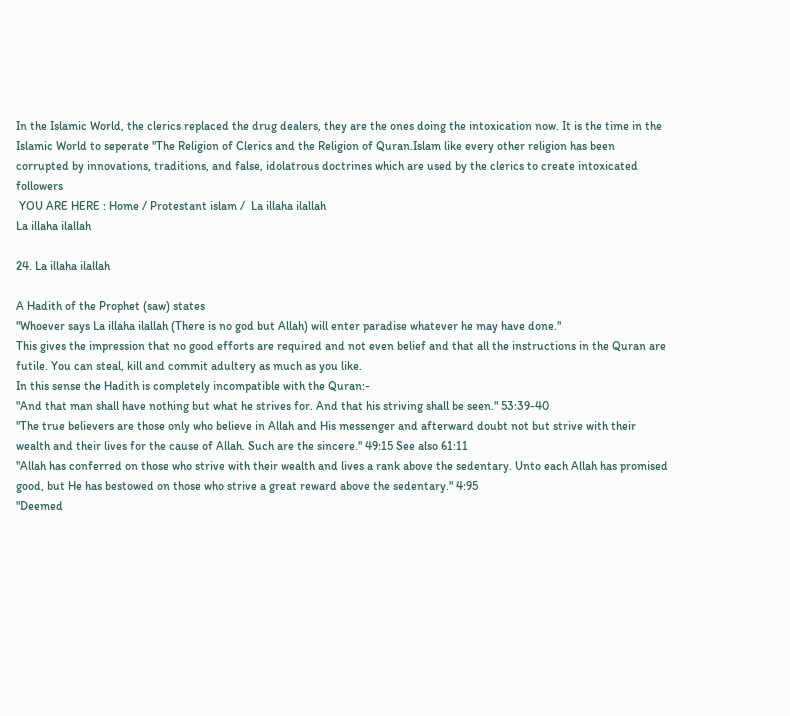In the Islamic World, the clerics replaced the drug dealers, they are the ones doing the intoxication now. It is the time in the Islamic World to seperate "The Religion of Clerics and the Religion of Quran.Islam like every other religion has been corrupted by innovations, traditions, and false, idolatrous doctrines which are used by the clerics to create intoxicated followers
 YOU ARE HERE : Home / Protestant islam /  La illaha ilallah
La illaha ilallah

24. La illaha ilallah

A Hadith of the Prophet (saw) states
"Whoever says La illaha ilallah (There is no god but Allah) will enter paradise whatever he may have done."
This gives the impression that no good efforts are required and not even belief and that all the instructions in the Quran are futile. You can steal, kill and commit adultery as much as you like.
In this sense the Hadith is completely incompatible with the Quran:-
"And that man shall have nothing but what he strives for. And that his striving shall be seen." 53:39-40
"The true believers are those only who believe in Allah and His messenger and afterward doubt not but strive with their wealth and their lives for the cause of Allah. Such are the sincere." 49:15 See also 61:11
"Allah has conferred on those who strive with their wealth and lives a rank above the sedentary. Unto each Allah has promised good, but He has bestowed on those who strive a great reward above the sedentary." 4:95
"Deemed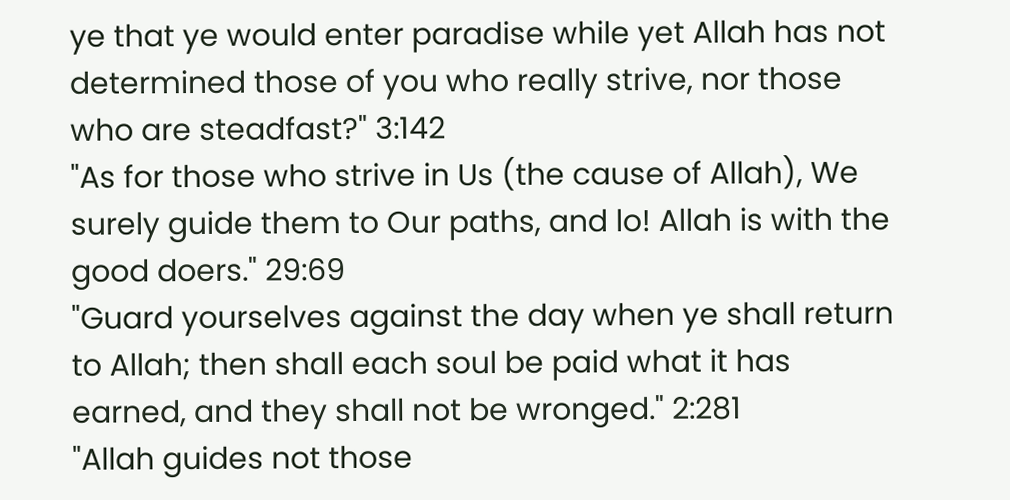ye that ye would enter paradise while yet Allah has not determined those of you who really strive, nor those who are steadfast?" 3:142
"As for those who strive in Us (the cause of Allah), We surely guide them to Our paths, and lo! Allah is with the good doers." 29:69
"Guard yourselves against the day when ye shall return to Allah; then shall each soul be paid what it has earned, and they shall not be wronged." 2:281
"Allah guides not those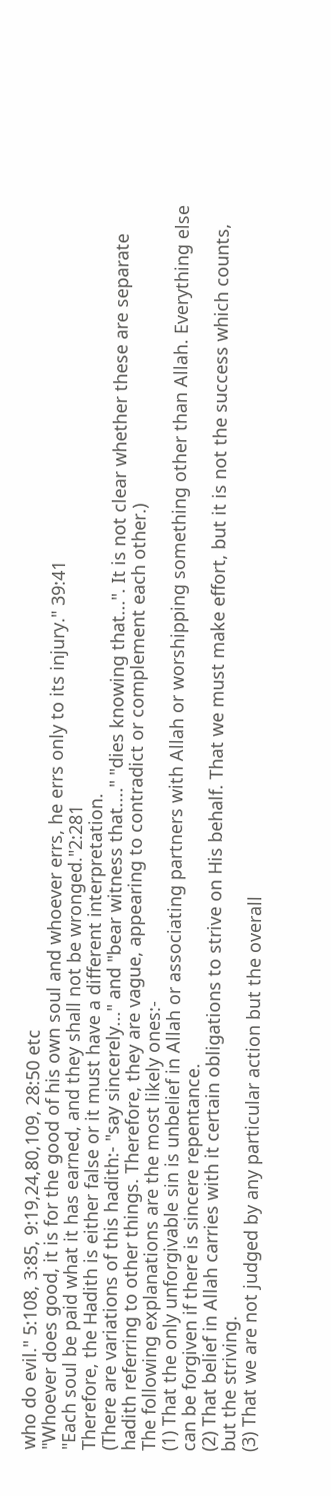who do evil." 5:108, 3:85, 9:19,24,80,109, 28:50 etc
"Whoever does good, it is for the good of his own soul and whoever errs, he errs only to its injury." 39:41
"Each soul be paid what it has earned, and they shall not be wronged."2:281
Therefore, the Hadith is either false or it must have a different interpretation.
(There are variations of this hadith:- "say sincerely..." and "bear witness that...." "dies knowing that...". It is not clear whether these are separate hadith referring to other things. Therefore, they are vague, appearing to contradict or complement each other.)
The following explanations are the most likely ones:-
(1) That the only unforgivable sin is unbelief in Allah or associating partners with Allah or worshipping something other than Allah. Everything else can be forgiven if there is sincere repentance.
(2) That belief in Allah carries with it certain obligations to strive on His behalf. That we must make effort, but it is not the success which counts, but the striving.
(3) That we are not judged by any particular action but the overall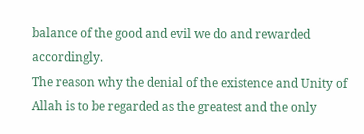balance of the good and evil we do and rewarded accordingly.
The reason why the denial of the existence and Unity of Allah is to be regarded as the greatest and the only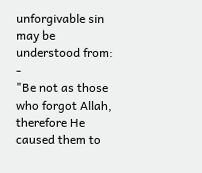unforgivable sin may be understood from: -
"Be not as those who forgot Allah, therefore He caused them to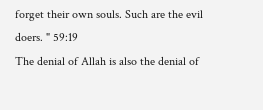forget their own souls. Such are the evil doers. " 59:19
The denial of Allah is also the denial of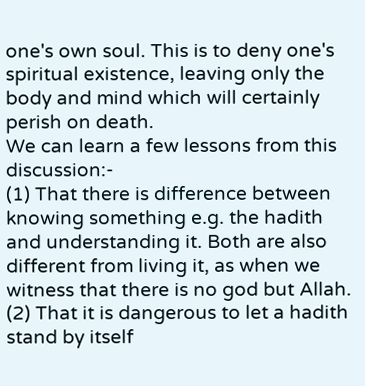one's own soul. This is to deny one's spiritual existence, leaving only the body and mind which will certainly perish on death.
We can learn a few lessons from this discussion:-
(1) That there is difference between knowing something e.g. the hadith and understanding it. Both are also different from living it, as when we witness that there is no god but Allah.
(2) That it is dangerous to let a hadith stand by itself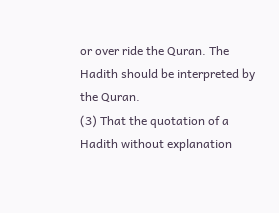or over ride the Quran. The Hadith should be interpreted by the Quran.
(3) That the quotation of a Hadith without explanation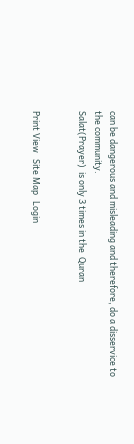can be dangerous and misleading and therefore, do a disservice to the community.
Salat(Prayer)  is only 3 times in the  Quran


Print View   Site Map   Login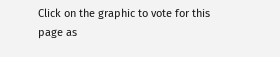Click on the graphic to vote for this
page as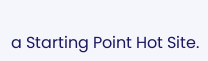a Starting Point Hot Site.